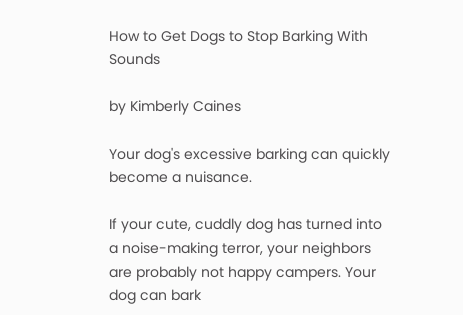How to Get Dogs to Stop Barking With Sounds

by Kimberly Caines

Your dog's excessive barking can quickly become a nuisance.

If your cute, cuddly dog has turned into a noise-making terror, your neighbors are probably not happy campers. Your dog can bark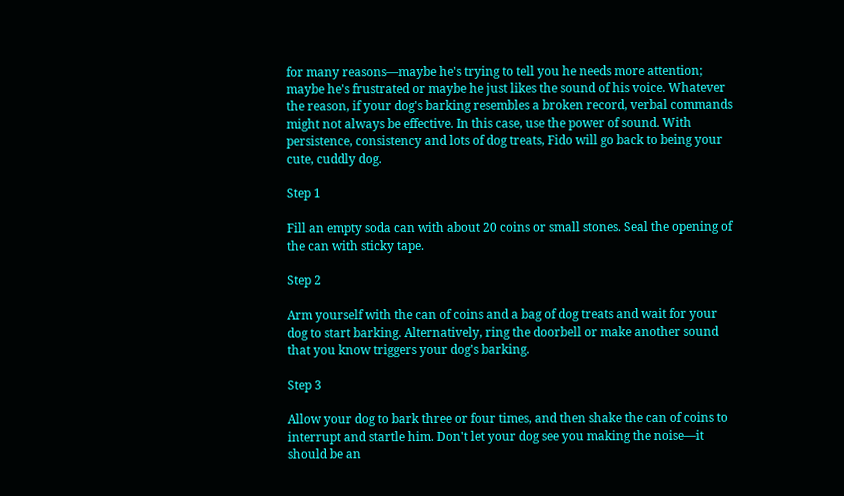for many reasons—maybe he's trying to tell you he needs more attention; maybe he's frustrated or maybe he just likes the sound of his voice. Whatever the reason, if your dog's barking resembles a broken record, verbal commands might not always be effective. In this case, use the power of sound. With persistence, consistency and lots of dog treats, Fido will go back to being your cute, cuddly dog.

Step 1

Fill an empty soda can with about 20 coins or small stones. Seal the opening of the can with sticky tape.

Step 2

Arm yourself with the can of coins and a bag of dog treats and wait for your dog to start barking. Alternatively, ring the doorbell or make another sound that you know triggers your dog's barking.

Step 3

Allow your dog to bark three or four times, and then shake the can of coins to interrupt and startle him. Don't let your dog see you making the noise—it should be an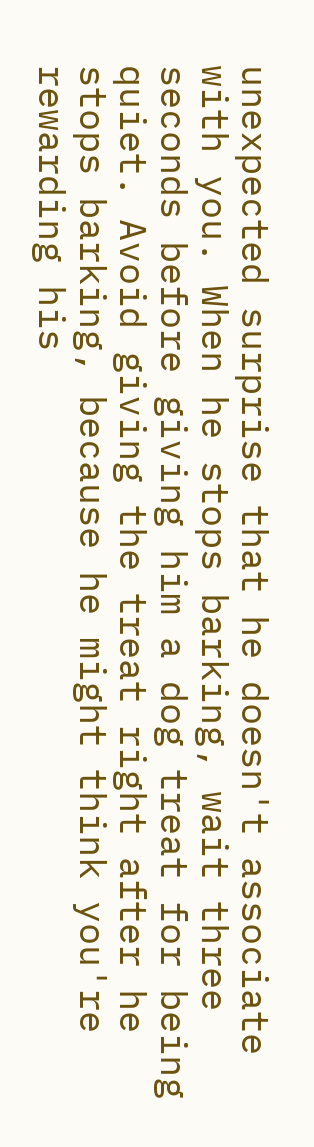unexpected surprise that he doesn't associate with you. When he stops barking, wait three seconds before giving him a dog treat for being quiet. Avoid giving the treat right after he stops barking, because he might think you're rewarding his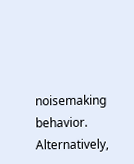noisemaking behavior. Alternatively,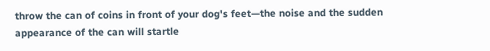throw the can of coins in front of your dog's feet—the noise and the sudden appearance of the can will startle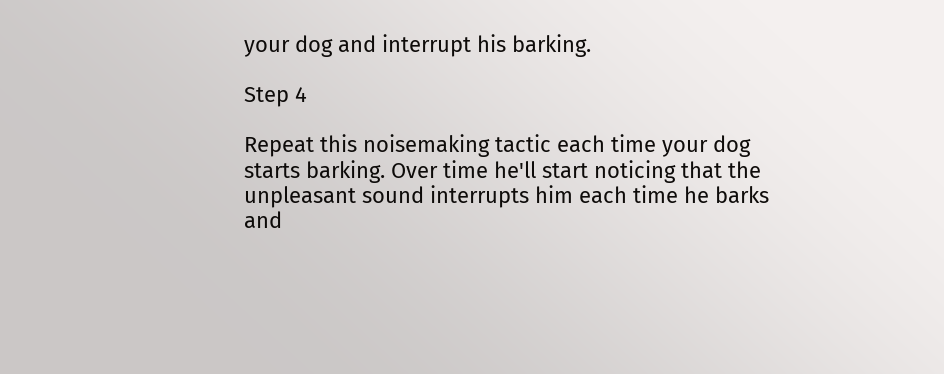your dog and interrupt his barking.

Step 4

Repeat this noisemaking tactic each time your dog starts barking. Over time he'll start noticing that the unpleasant sound interrupts him each time he barks and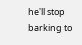he'll stop barking to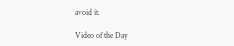avoid it.

Video of the Day